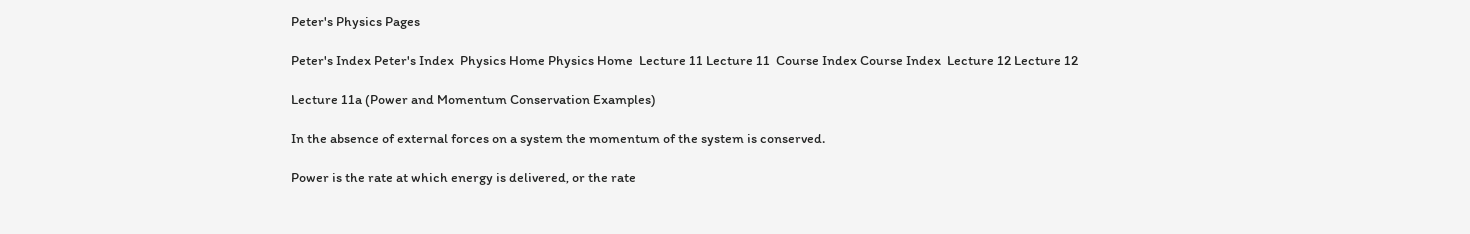Peter's Physics Pages

Peter's Index Peter's Index  Physics Home Physics Home  Lecture 11 Lecture 11  Course Index Course Index  Lecture 12 Lecture 12

Lecture 11a (Power and Momentum Conservation Examples)

In the absence of external forces on a system the momentum of the system is conserved.

Power is the rate at which energy is delivered, or the rate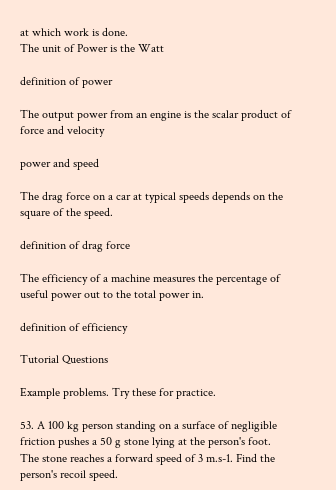at which work is done.
The unit of Power is the Watt

definition of power

The output power from an engine is the scalar product of force and velocity

power and speed

The drag force on a car at typical speeds depends on the square of the speed.

definition of drag force

The efficiency of a machine measures the percentage of useful power out to the total power in.

definition of efficiency

Tutorial Questions

Example problems. Try these for practice.

53. A 100 kg person standing on a surface of negligible friction pushes a 50 g stone lying at the person's foot. The stone reaches a forward speed of 3 m.s-1. Find the person's recoil speed.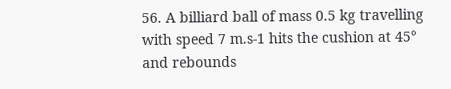56. A billiard ball of mass 0.5 kg travelling with speed 7 m.s-1 hits the cushion at 45° and rebounds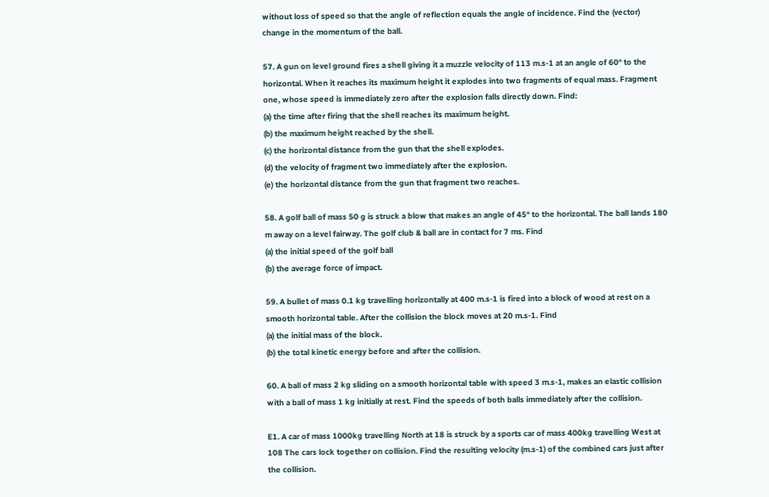without loss of speed so that the angle of reflection equals the angle of incidence. Find the (vector) change in the momentum of the ball.

57. A gun on level ground fires a shell giving it a muzzle velocity of 113 m.s-1 at an angle of 60° to the horizontal. When it reaches its maximum height it explodes into two fragments of equal mass. Fragment one, whose speed is immediately zero after the explosion falls directly down. Find:
(a) the time after firing that the shell reaches its maximum height.
(b) the maximum height reached by the shell.
(c) the horizontal distance from the gun that the shell explodes.
(d) the velocity of fragment two immediately after the explosion.
(e) the horizontal distance from the gun that fragment two reaches.

58. A golf ball of mass 50 g is struck a blow that makes an angle of 45° to the horizontal. The ball lands 180 m away on a level fairway. The golf club & ball are in contact for 7 ms. Find
(a) the initial speed of the golf ball
(b) the average force of impact.

59. A bullet of mass 0.1 kg travelling horizontally at 400 m.s-1 is fired into a block of wood at rest on a smooth horizontal table. After the collision the block moves at 20 m.s-1. Find
(a) the initial mass of the block.
(b) the total kinetic energy before and after the collision.

60. A ball of mass 2 kg sliding on a smooth horizontal table with speed 3 m.s-1, makes an elastic collision with a ball of mass 1 kg initially at rest. Find the speeds of both balls immediately after the collision.

E1. A car of mass 1000kg travelling North at 18 is struck by a sports car of mass 400kg travelling West at 108 The cars lock together on collision. Find the resulting velocity (m.s-1) of the combined cars just after the collision.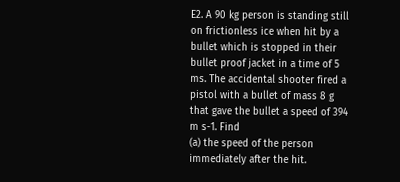E2. A 90 kg person is standing still on frictionless ice when hit by a bullet which is stopped in their bullet proof jacket in a time of 5 ms. The accidental shooter fired a pistol with a bullet of mass 8 g that gave the bullet a speed of 394 m s-1. Find
(a) the speed of the person immediately after the hit.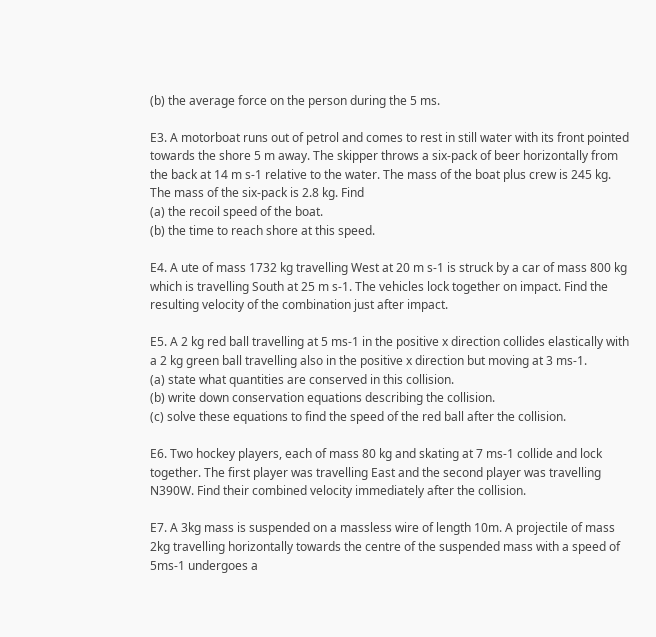(b) the average force on the person during the 5 ms.

E3. A motorboat runs out of petrol and comes to rest in still water with its front pointed towards the shore 5 m away. The skipper throws a six-pack of beer horizontally from the back at 14 m s-1 relative to the water. The mass of the boat plus crew is 245 kg. The mass of the six-pack is 2.8 kg. Find
(a) the recoil speed of the boat.
(b) the time to reach shore at this speed.

E4. A ute of mass 1732 kg travelling West at 20 m s-1 is struck by a car of mass 800 kg which is travelling South at 25 m s-1. The vehicles lock together on impact. Find the resulting velocity of the combination just after impact.

E5. A 2 kg red ball travelling at 5 ms-1 in the positive x direction collides elastically with a 2 kg green ball travelling also in the positive x direction but moving at 3 ms-1.
(a) state what quantities are conserved in this collision.
(b) write down conservation equations describing the collision.
(c) solve these equations to find the speed of the red ball after the collision.

E6. Two hockey players, each of mass 80 kg and skating at 7 ms-1 collide and lock together. The first player was travelling East and the second player was travelling N390W. Find their combined velocity immediately after the collision.

E7. A 3kg mass is suspended on a massless wire of length 10m. A projectile of mass 2kg travelling horizontally towards the centre of the suspended mass with a speed of 5ms-1 undergoes a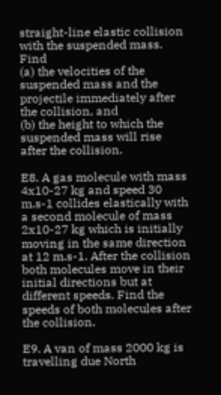straight-line elastic collision with the suspended mass. Find
(a) the velocities of the suspended mass and the projectile immediately after the collision, and
(b) the height to which the suspended mass will rise after the collision.

E8. A gas molecule with mass 4x10-27 kg and speed 30 m.s-1 collides elastically with a second molecule of mass 2x10-27 kg which is initially moving in the same direction at 12 m.s-1. After the collision both molecules move in their initial directions but at different speeds. Find the speeds of both molecules after the collision.

E9. A van of mass 2000 kg is travelling due North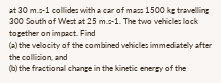at 30 m.s-1 collides with a car of mass 1500 kg travelling 300 South of West at 25 m.s-1. The two vehicles lock together on impact. Find
(a) the velocity of the combined vehicles immediately after the collision, and
(b) the fractional change in the kinetic energy of the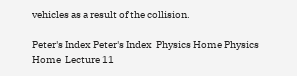vehicles as a result of the collision.

Peter's Index Peter's Index  Physics Home Physics Home  Lecture 11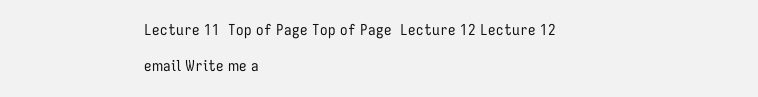Lecture 11  Top of Page Top of Page  Lecture 12 Lecture 12

email Write me a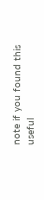note if you found this useful